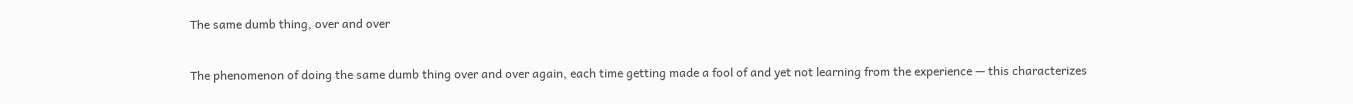The same dumb thing, over and over

The phenomenon of doing the same dumb thing over and over again, each time getting made a fool of and yet not learning from the experience — this characterizes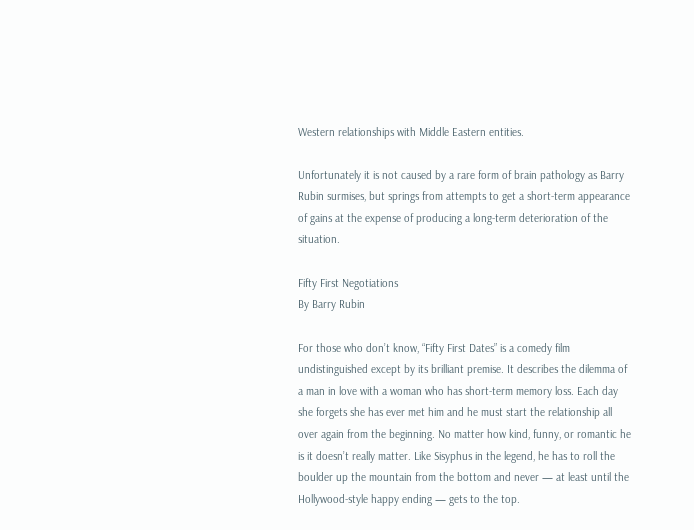Western relationships with Middle Eastern entities.

Unfortunately it is not caused by a rare form of brain pathology as Barry Rubin surmises, but springs from attempts to get a short-term appearance of gains at the expense of producing a long-term deterioration of the situation.

Fifty First Negotiations
By Barry Rubin

For those who don’t know, “Fifty First Dates” is a comedy film undistinguished except by its brilliant premise. It describes the dilemma of a man in love with a woman who has short-term memory loss. Each day she forgets she has ever met him and he must start the relationship all over again from the beginning. No matter how kind, funny, or romantic he is it doesn’t really matter. Like Sisyphus in the legend, he has to roll the boulder up the mountain from the bottom and never — at least until the Hollywood-style happy ending — gets to the top.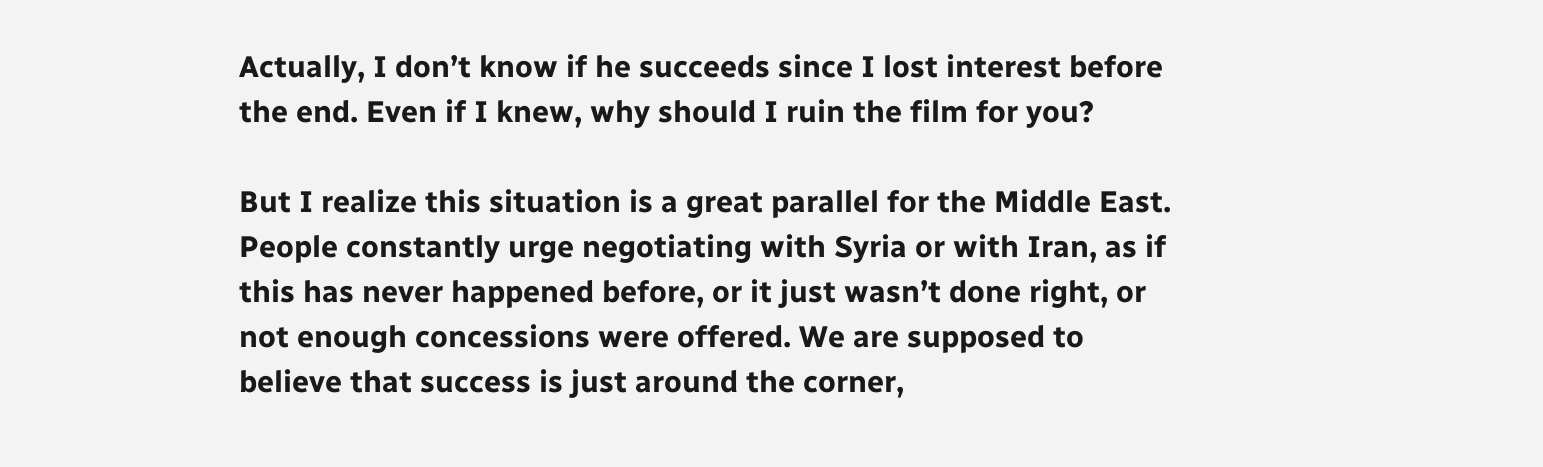Actually, I don’t know if he succeeds since I lost interest before the end. Even if I knew, why should I ruin the film for you?

But I realize this situation is a great parallel for the Middle East. People constantly urge negotiating with Syria or with Iran, as if this has never happened before, or it just wasn’t done right, or not enough concessions were offered. We are supposed to believe that success is just around the corner,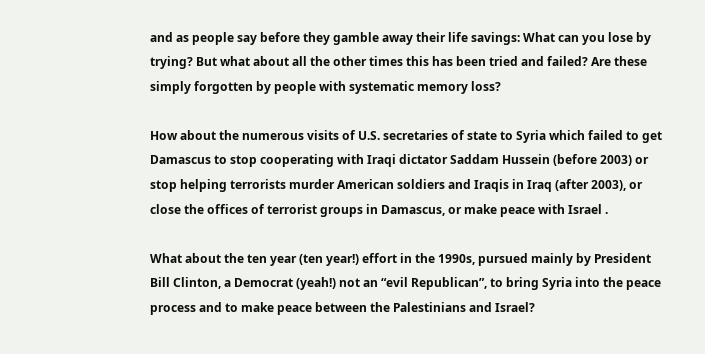and as people say before they gamble away their life savings: What can you lose by trying? But what about all the other times this has been tried and failed? Are these simply forgotten by people with systematic memory loss?

How about the numerous visits of U.S. secretaries of state to Syria which failed to get Damascus to stop cooperating with Iraqi dictator Saddam Hussein (before 2003) or stop helping terrorists murder American soldiers and Iraqis in Iraq (after 2003), or close the offices of terrorist groups in Damascus, or make peace with Israel .

What about the ten year (ten year!) effort in the 1990s, pursued mainly by President Bill Clinton, a Democrat (yeah!) not an “evil Republican”, to bring Syria into the peace process and to make peace between the Palestinians and Israel?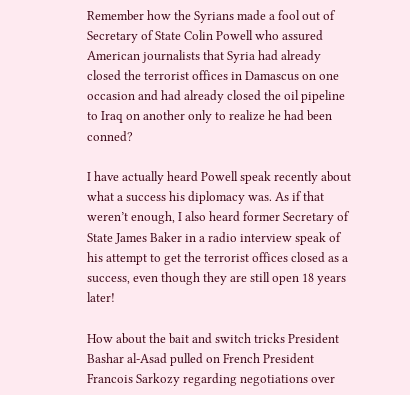Remember how the Syrians made a fool out of Secretary of State Colin Powell who assured American journalists that Syria had already closed the terrorist offices in Damascus on one occasion and had already closed the oil pipeline to Iraq on another only to realize he had been conned?

I have actually heard Powell speak recently about what a success his diplomacy was. As if that weren’t enough, I also heard former Secretary of State James Baker in a radio interview speak of his attempt to get the terrorist offices closed as a success, even though they are still open 18 years later!

How about the bait and switch tricks President Bashar al-Asad pulled on French President Francois Sarkozy regarding negotiations over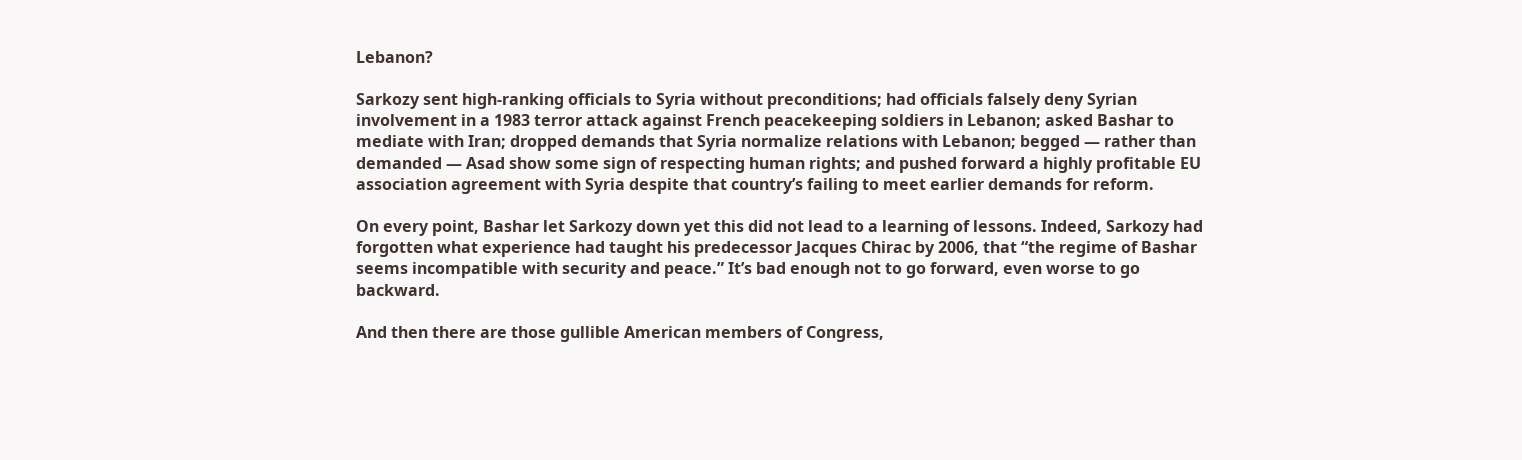Lebanon?

Sarkozy sent high-ranking officials to Syria without preconditions; had officials falsely deny Syrian involvement in a 1983 terror attack against French peacekeeping soldiers in Lebanon; asked Bashar to mediate with Iran; dropped demands that Syria normalize relations with Lebanon; begged — rather than demanded — Asad show some sign of respecting human rights; and pushed forward a highly profitable EU association agreement with Syria despite that country’s failing to meet earlier demands for reform.

On every point, Bashar let Sarkozy down yet this did not lead to a learning of lessons. Indeed, Sarkozy had forgotten what experience had taught his predecessor Jacques Chirac by 2006, that “the regime of Bashar seems incompatible with security and peace.” It’s bad enough not to go forward, even worse to go backward.

And then there are those gullible American members of Congress,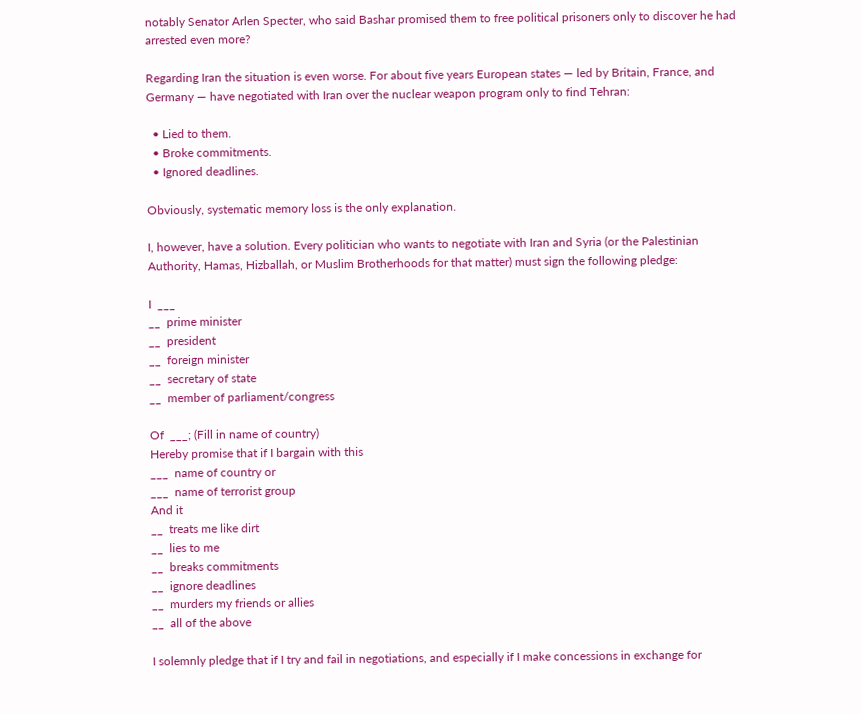notably Senator Arlen Specter, who said Bashar promised them to free political prisoners only to discover he had arrested even more?

Regarding Iran the situation is even worse. For about five years European states — led by Britain, France, and Germany — have negotiated with Iran over the nuclear weapon program only to find Tehran:

  • Lied to them.
  • Broke commitments.
  • Ignored deadlines.

Obviously, systematic memory loss is the only explanation.

I, however, have a solution. Every politician who wants to negotiate with Iran and Syria (or the Palestinian Authority, Hamas, Hizballah, or Muslim Brotherhoods for that matter) must sign the following pledge:

I  ___
__  prime minister
__  president
__  foreign minister
__  secretary of state
__  member of parliament/congress

Of  ___; (Fill in name of country)
Hereby promise that if I bargain with this
___  name of country or
___  name of terrorist group
And it
__  treats me like dirt
__  lies to me
__  breaks commitments
__  ignore deadlines
__  murders my friends or allies
__  all of the above

I solemnly pledge that if I try and fail in negotiations, and especially if I make concessions in exchange for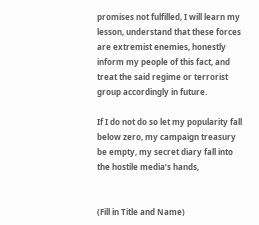promises not fulfilled, I will learn my lesson, understand that these forces are extremist enemies, honestly inform my people of this fact, and treat the said regime or terrorist group accordingly in future.

If I do not do so let my popularity fall below zero, my campaign treasury be empty, my secret diary fall into the hostile media’s hands,


(Fill in Title and Name)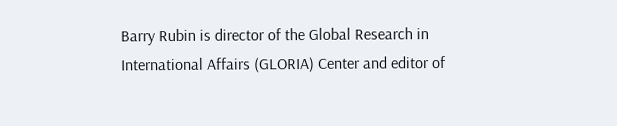Barry Rubin is director of the Global Research in International Affairs (GLORIA) Center and editor of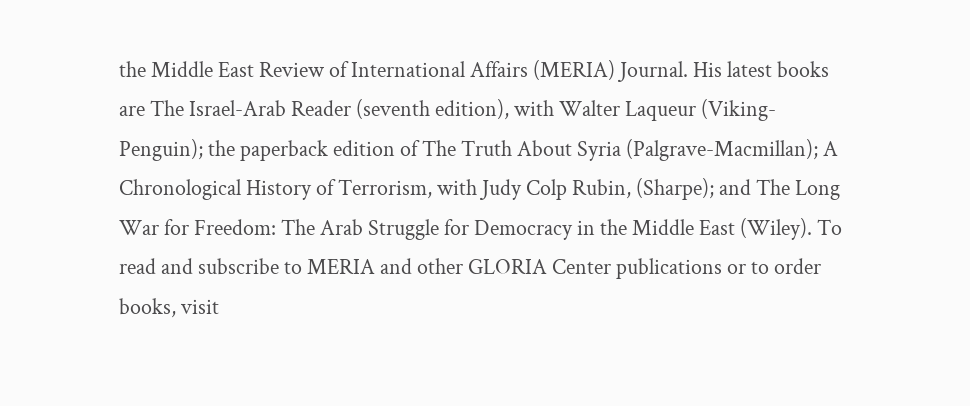the Middle East Review of International Affairs (MERIA) Journal. His latest books are The Israel-Arab Reader (seventh edition), with Walter Laqueur (Viking-Penguin); the paperback edition of The Truth About Syria (Palgrave-Macmillan); A Chronological History of Terrorism, with Judy Colp Rubin, (Sharpe); and The Long War for Freedom: The Arab Struggle for Democracy in the Middle East (Wiley). To read and subscribe to MERIA and other GLORIA Center publications or to order books, visit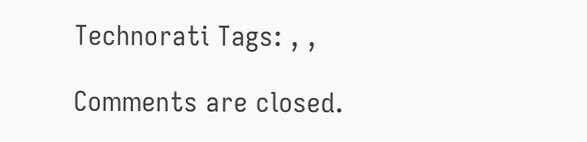Technorati Tags: , ,

Comments are closed.